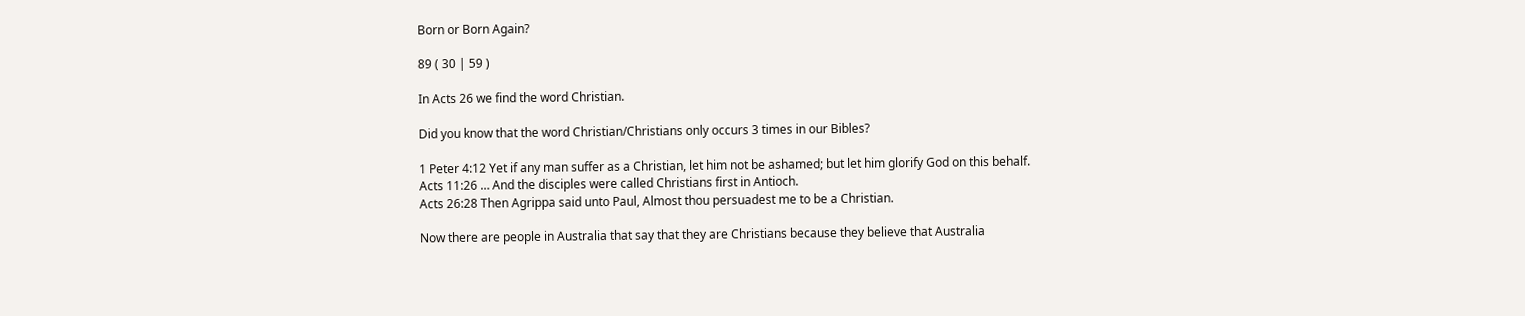Born or Born Again?

89 ( 30 | 59 )

In Acts 26 we find the word Christian.

Did you know that the word Christian/Christians only occurs 3 times in our Bibles?

1 Peter 4:12 Yet if any man suffer as a Christian, let him not be ashamed; but let him glorify God on this behalf.
Acts 11:26 … And the disciples were called Christians first in Antioch.
Acts 26:28 Then Agrippa said unto Paul, Almost thou persuadest me to be a Christian.

Now there are people in Australia that say that they are Christians because they believe that Australia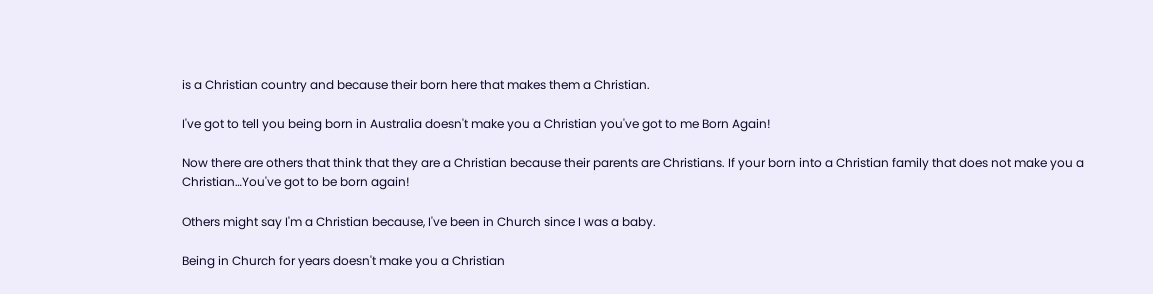is a Christian country and because their born here that makes them a Christian.

I've got to tell you being born in Australia doesn't make you a Christian you've got to me Born Again!

Now there are others that think that they are a Christian because their parents are Christians. If your born into a Christian family that does not make you a Christian…You've got to be born again!

Others might say I'm a Christian because, I've been in Church since I was a baby.

Being in Church for years doesn't make you a Christian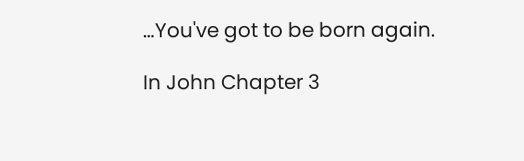…You've got to be born again.

In John Chapter 3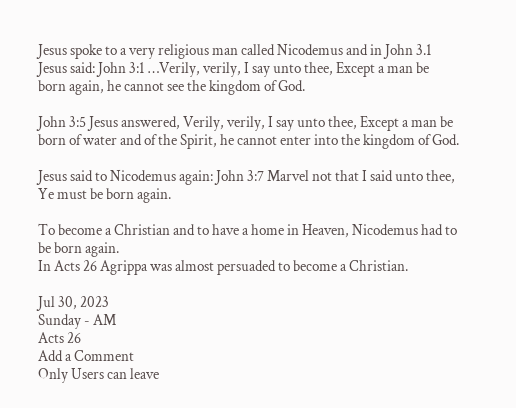Jesus spoke to a very religious man called Nicodemus and in John 3.1 Jesus said: John 3:1 …Verily, verily, I say unto thee, Except a man be born again, he cannot see the kingdom of God.

John 3:5 Jesus answered, Verily, verily, I say unto thee, Except a man be born of water and of the Spirit, he cannot enter into the kingdom of God.

Jesus said to Nicodemus again: John 3:7 Marvel not that I said unto thee, Ye must be born again.

To become a Christian and to have a home in Heaven, Nicodemus had to be born again.
In Acts 26 Agrippa was almost persuaded to become a Christian.

Jul 30, 2023
Sunday - AM
Acts 26
Add a Comment
Only Users can leave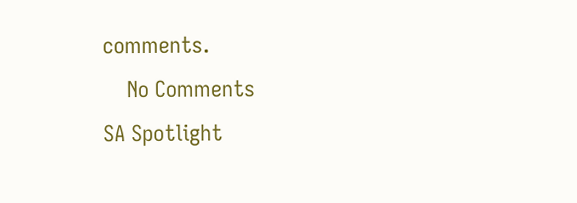comments.
    No Comments
SA Spotlight